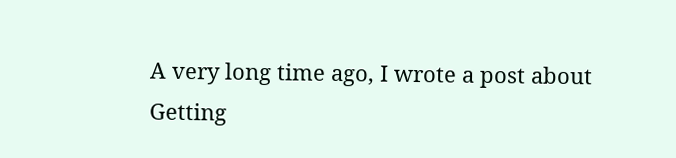A very long time ago, I wrote a post about Getting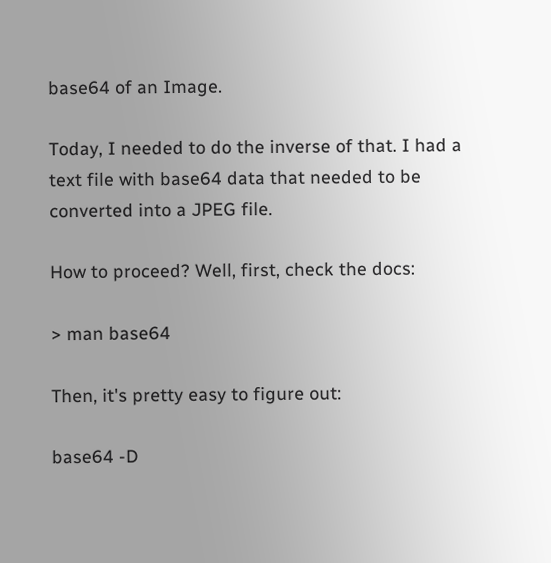base64 of an Image.

Today, I needed to do the inverse of that. I had a text file with base64 data that needed to be converted into a JPEG file.

How to proceed? Well, first, check the docs:

> man base64

Then, it's pretty easy to figure out:

base64 -D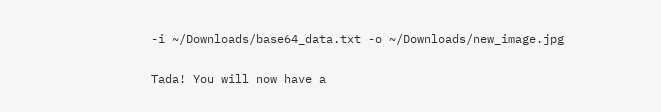-i ~/Downloads/base64_data.txt -o ~/Downloads/new_image.jpg

Tada! You will now have a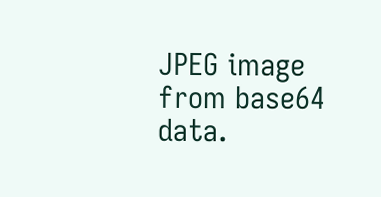JPEG image from base64 data.